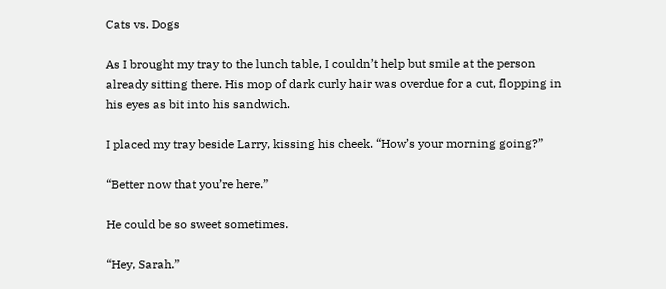Cats vs. Dogs

As I brought my tray to the lunch table, I couldn’t help but smile at the person already sitting there. His mop of dark curly hair was overdue for a cut, flopping in his eyes as bit into his sandwich.

I placed my tray beside Larry, kissing his cheek. “How’s your morning going?”

“Better now that you’re here.”

He could be so sweet sometimes.

“Hey, Sarah.”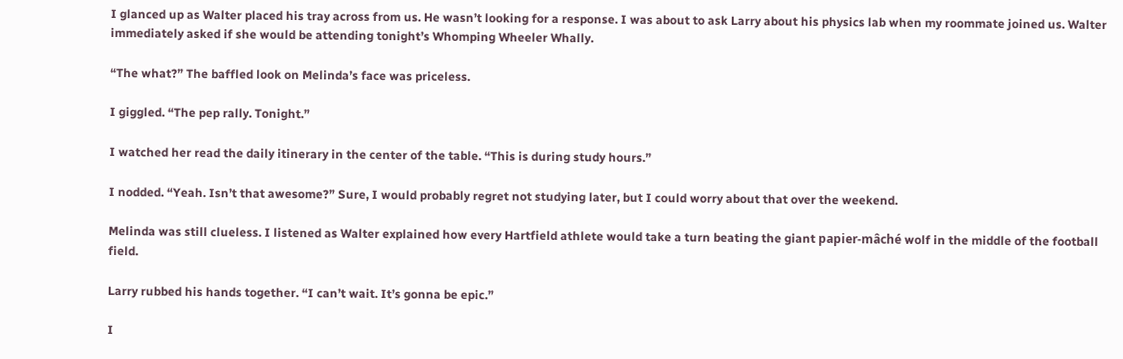I glanced up as Walter placed his tray across from us. He wasn’t looking for a response. I was about to ask Larry about his physics lab when my roommate joined us. Walter immediately asked if she would be attending tonight’s Whomping Wheeler Whally.

“The what?” The baffled look on Melinda’s face was priceless.

I giggled. “The pep rally. Tonight.”

I watched her read the daily itinerary in the center of the table. “This is during study hours.”

I nodded. “Yeah. Isn’t that awesome?” Sure, I would probably regret not studying later, but I could worry about that over the weekend.

Melinda was still clueless. I listened as Walter explained how every Hartfield athlete would take a turn beating the giant papier-mâché wolf in the middle of the football field.

Larry rubbed his hands together. “I can’t wait. It’s gonna be epic.”

I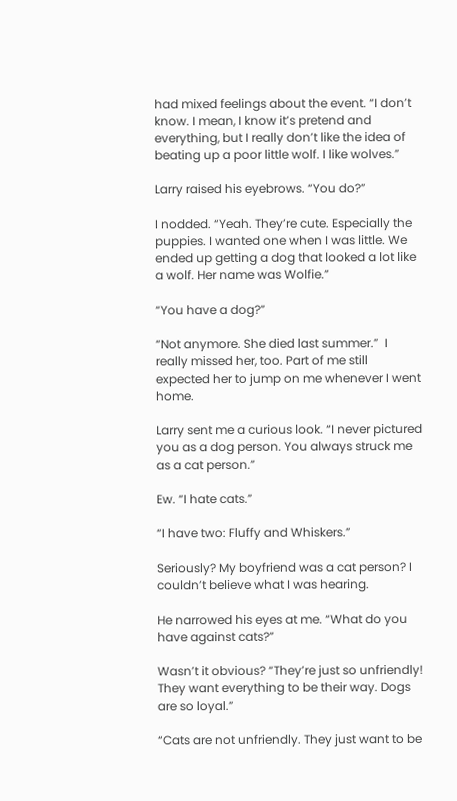had mixed feelings about the event. “I don’t know. I mean, I know it’s pretend and everything, but I really don’t like the idea of beating up a poor little wolf. I like wolves.”

Larry raised his eyebrows. “You do?”

I nodded. “Yeah. They’re cute. Especially the puppies. I wanted one when I was little. We ended up getting a dog that looked a lot like a wolf. Her name was Wolfie.”

“You have a dog?”

“Not anymore. She died last summer.”  I really missed her, too. Part of me still expected her to jump on me whenever I went home.

Larry sent me a curious look. “I never pictured you as a dog person. You always struck me as a cat person.”

Ew. “I hate cats.”

“I have two: Fluffy and Whiskers.”

Seriously? My boyfriend was a cat person? I couldn’t believe what I was hearing.

He narrowed his eyes at me. “What do you have against cats?”

Wasn’t it obvious? “They’re just so unfriendly! They want everything to be their way. Dogs are so loyal.”

“Cats are not unfriendly. They just want to be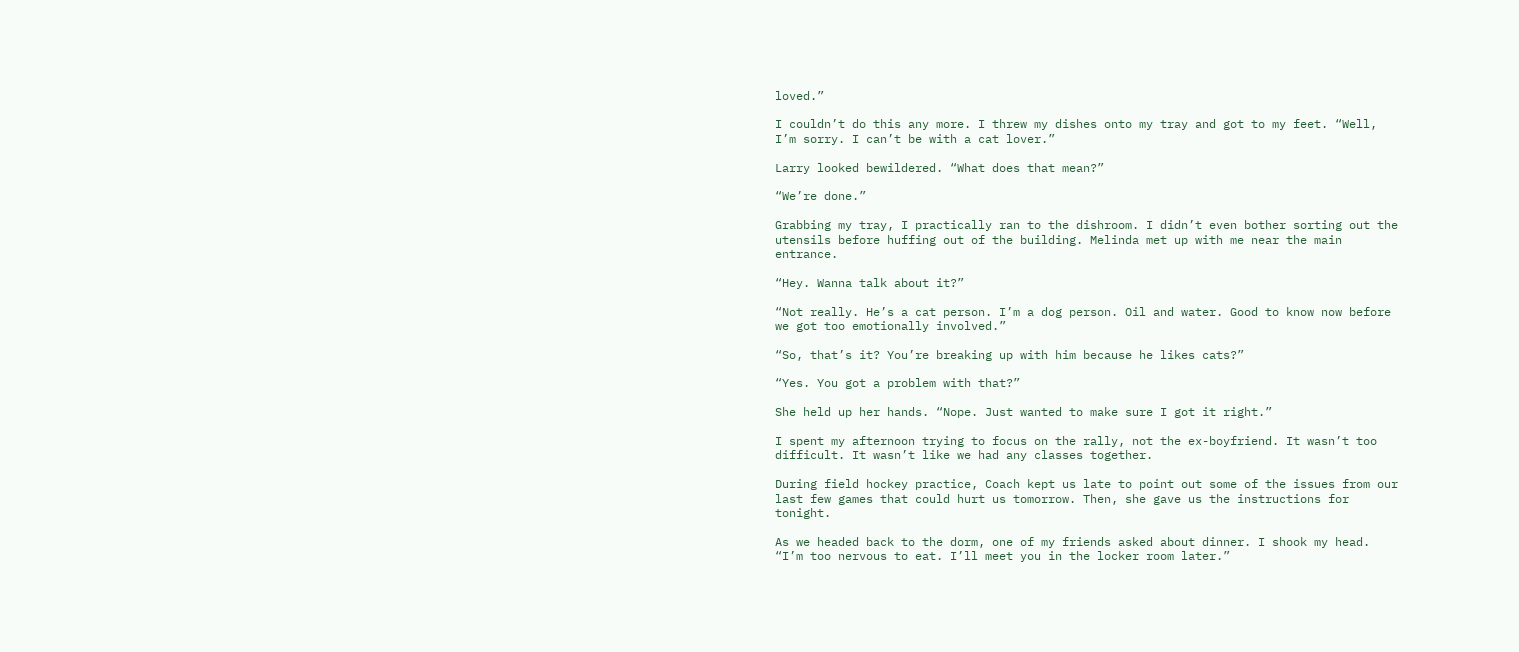loved.”

I couldn’t do this any more. I threw my dishes onto my tray and got to my feet. “Well, I’m sorry. I can’t be with a cat lover.”

Larry looked bewildered. “What does that mean?”

“We’re done.”

Grabbing my tray, I practically ran to the dishroom. I didn’t even bother sorting out the utensils before huffing out of the building. Melinda met up with me near the main entrance.

“Hey. Wanna talk about it?”

“Not really. He’s a cat person. I’m a dog person. Oil and water. Good to know now before we got too emotionally involved.”

“So, that’s it? You’re breaking up with him because he likes cats?”

“Yes. You got a problem with that?”

She held up her hands. “Nope. Just wanted to make sure I got it right.”

I spent my afternoon trying to focus on the rally, not the ex-boyfriend. It wasn’t too difficult. It wasn’t like we had any classes together.

During field hockey practice, Coach kept us late to point out some of the issues from our last few games that could hurt us tomorrow. Then, she gave us the instructions for tonight.

As we headed back to the dorm, one of my friends asked about dinner. I shook my head. “I’m too nervous to eat. I’ll meet you in the locker room later.”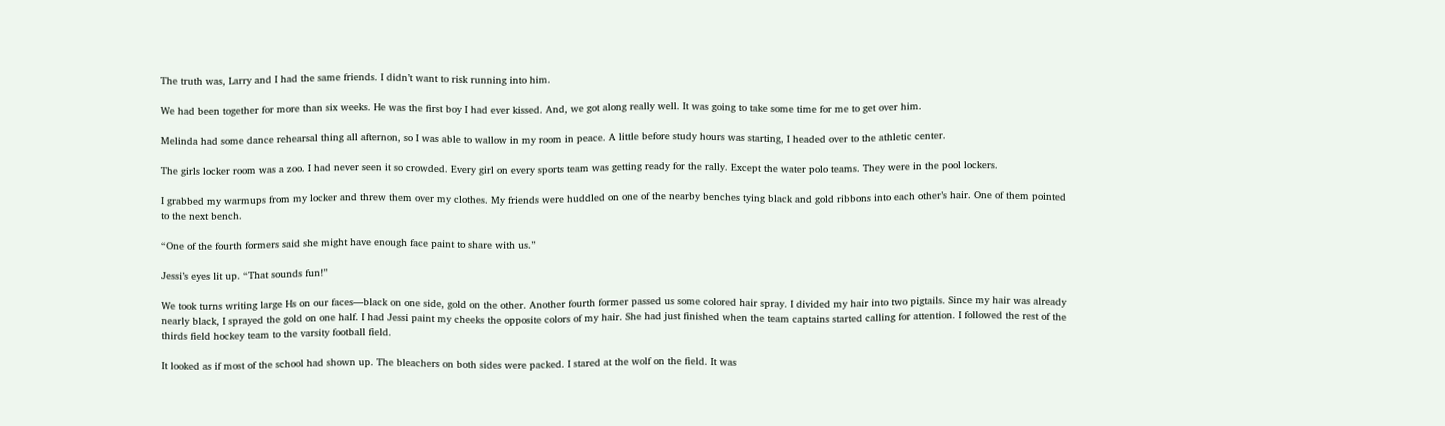The truth was, Larry and I had the same friends. I didn’t want to risk running into him.

We had been together for more than six weeks. He was the first boy I had ever kissed. And, we got along really well. It was going to take some time for me to get over him.

Melinda had some dance rehearsal thing all afternon, so I was able to wallow in my room in peace. A little before study hours was starting, I headed over to the athletic center.

The girls locker room was a zoo. I had never seen it so crowded. Every girl on every sports team was getting ready for the rally. Except the water polo teams. They were in the pool lockers.

I grabbed my warmups from my locker and threw them over my clothes. My friends were huddled on one of the nearby benches tying black and gold ribbons into each other’s hair. One of them pointed to the next bench.

“One of the fourth formers said she might have enough face paint to share with us.”

Jessi’s eyes lit up. “That sounds fun!”

We took turns writing large Hs on our faces—black on one side, gold on the other. Another fourth former passed us some colored hair spray. I divided my hair into two pigtails. Since my hair was already nearly black, I sprayed the gold on one half. I had Jessi paint my cheeks the opposite colors of my hair. She had just finished when the team captains started calling for attention. I followed the rest of the thirds field hockey team to the varsity football field.

It looked as if most of the school had shown up. The bleachers on both sides were packed. I stared at the wolf on the field. It was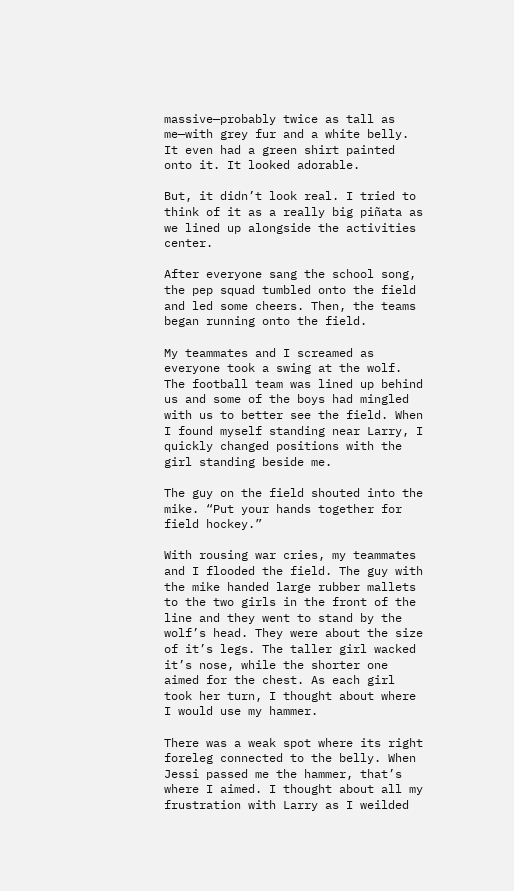massive—probably twice as tall as me—with grey fur and a white belly. It even had a green shirt painted onto it. It looked adorable.

But, it didn’t look real. I tried to think of it as a really big piñata as we lined up alongside the activities center.

After everyone sang the school song, the pep squad tumbled onto the field and led some cheers. Then, the teams began running onto the field.

My teammates and I screamed as everyone took a swing at the wolf. The football team was lined up behind us and some of the boys had mingled with us to better see the field. When I found myself standing near Larry, I quickly changed positions with the girl standing beside me.

The guy on the field shouted into the mike. “Put your hands together for field hockey.”

With rousing war cries, my teammates and I flooded the field. The guy with the mike handed large rubber mallets to the two girls in the front of the line and they went to stand by the wolf’s head. They were about the size of it’s legs. The taller girl wacked it’s nose, while the shorter one aimed for the chest. As each girl took her turn, I thought about where I would use my hammer.

There was a weak spot where its right foreleg connected to the belly. When Jessi passed me the hammer, that’s where I aimed. I thought about all my frustration with Larry as I weilded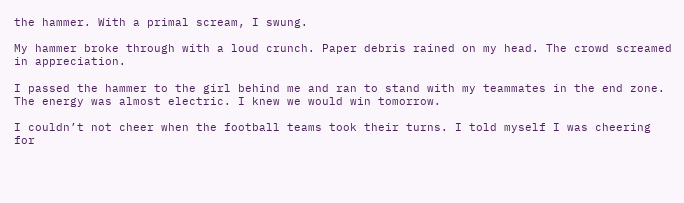the hammer. With a primal scream, I swung.

My hammer broke through with a loud crunch. Paper debris rained on my head. The crowd screamed in appreciation.

I passed the hammer to the girl behind me and ran to stand with my teammates in the end zone. The energy was almost electric. I knew we would win tomorrow.

I couldn’t not cheer when the football teams took their turns. I told myself I was cheering for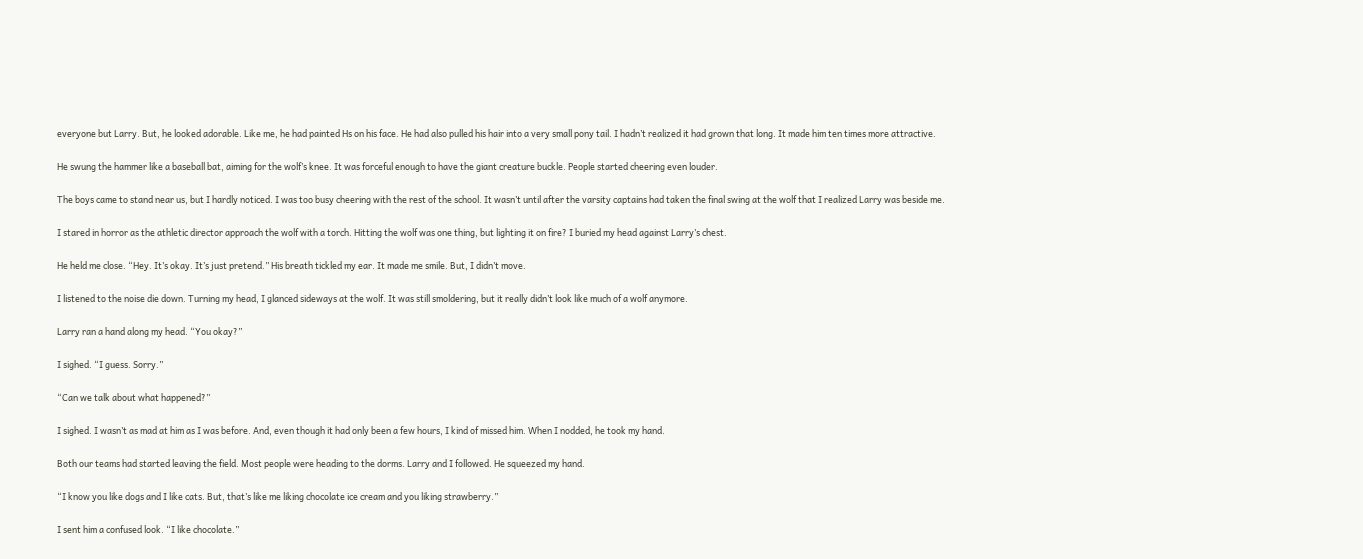everyone but Larry. But, he looked adorable. Like me, he had painted Hs on his face. He had also pulled his hair into a very small pony tail. I hadn’t realized it had grown that long. It made him ten times more attractive.

He swung the hammer like a baseball bat, aiming for the wolf’s knee. It was forceful enough to have the giant creature buckle. People started cheering even louder.

The boys came to stand near us, but I hardly noticed. I was too busy cheering with the rest of the school. It wasn’t until after the varsity captains had taken the final swing at the wolf that I realized Larry was beside me.

I stared in horror as the athletic director approach the wolf with a torch. Hitting the wolf was one thing, but lighting it on fire? I buried my head against Larry’s chest.

He held me close. “Hey. It’s okay. It’s just pretend.” His breath tickled my ear. It made me smile. But, I didn’t move.

I listened to the noise die down. Turning my head, I glanced sideways at the wolf. It was still smoldering, but it really didn’t look like much of a wolf anymore.

Larry ran a hand along my head. “You okay?”

I sighed. “I guess. Sorry.”

“Can we talk about what happened?”

I sighed. I wasn’t as mad at him as I was before. And, even though it had only been a few hours, I kind of missed him. When I nodded, he took my hand.

Both our teams had started leaving the field. Most people were heading to the dorms. Larry and I followed. He squeezed my hand.

“I know you like dogs and I like cats. But, that’s like me liking chocolate ice cream and you liking strawberry.”

I sent him a confused look. “I like chocolate.”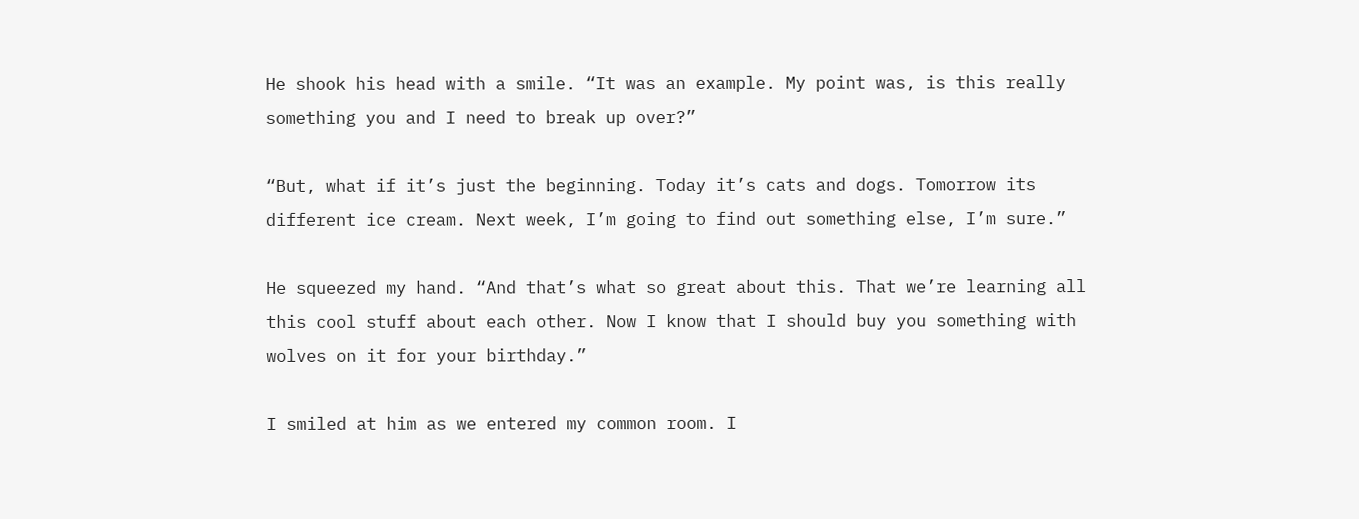He shook his head with a smile. “It was an example. My point was, is this really something you and I need to break up over?”

“But, what if it’s just the beginning. Today it’s cats and dogs. Tomorrow its different ice cream. Next week, I’m going to find out something else, I’m sure.”

He squeezed my hand. “And that’s what so great about this. That we’re learning all this cool stuff about each other. Now I know that I should buy you something with wolves on it for your birthday.”

I smiled at him as we entered my common room. I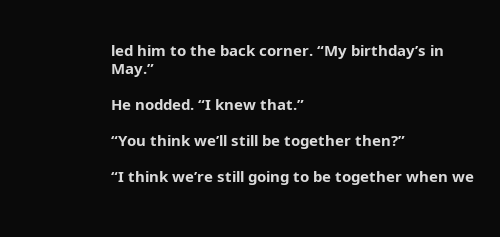led him to the back corner. “My birthday’s in May.”

He nodded. “I knew that.”

“You think we’ll still be together then?”

“I think we’re still going to be together when we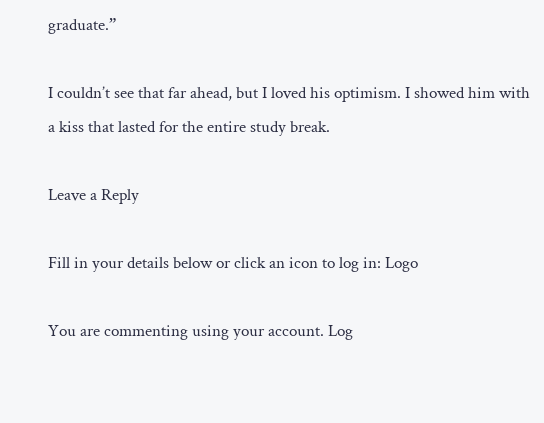graduate.”

I couldn’t see that far ahead, but I loved his optimism. I showed him with a kiss that lasted for the entire study break.

Leave a Reply

Fill in your details below or click an icon to log in: Logo

You are commenting using your account. Log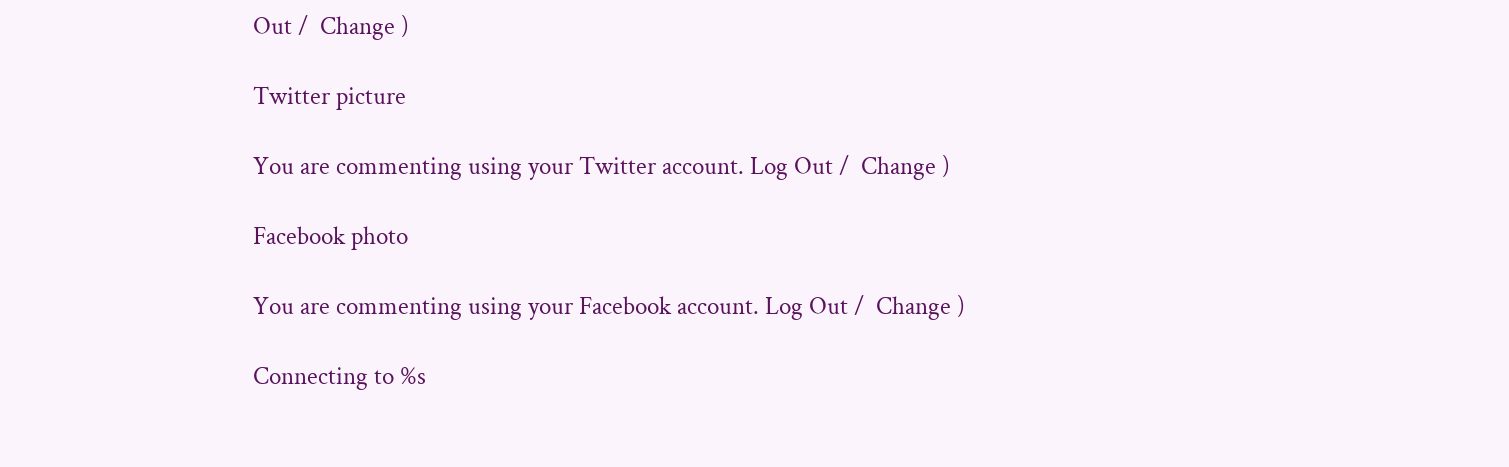Out /  Change )

Twitter picture

You are commenting using your Twitter account. Log Out /  Change )

Facebook photo

You are commenting using your Facebook account. Log Out /  Change )

Connecting to %s